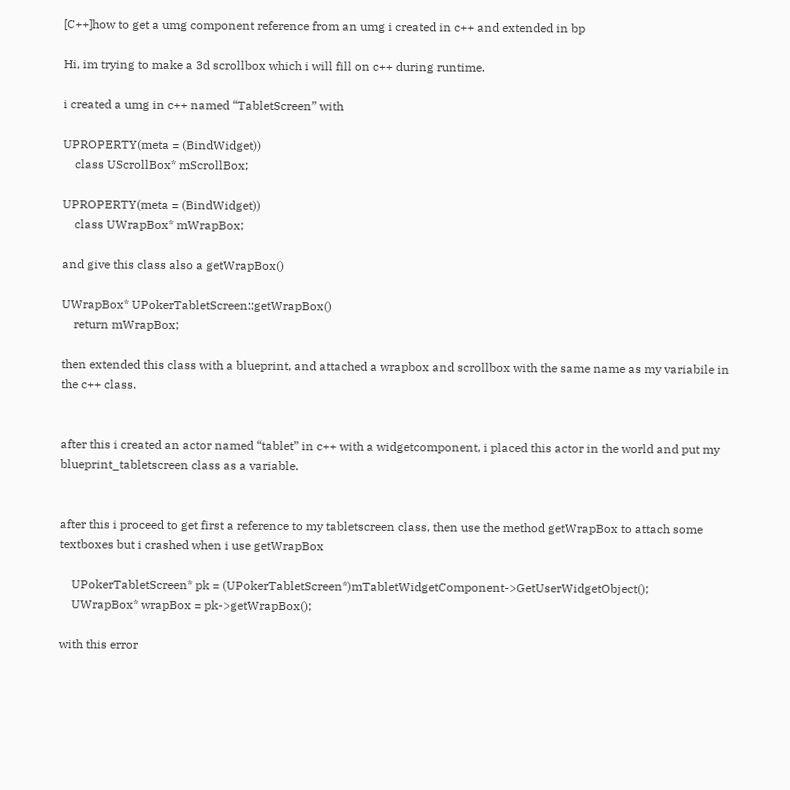[C++]how to get a umg component reference from an umg i created in c++ and extended in bp

Hi, im trying to make a 3d scrollbox which i will fill on c++ during runtime.

i created a umg in c++ named “TabletScreen” with

UPROPERTY(meta = (BindWidget))
    class UScrollBox* mScrollBox;

UPROPERTY(meta = (BindWidget))
    class UWrapBox* mWrapBox;

and give this class also a getWrapBox()

UWrapBox* UPokerTabletScreen::getWrapBox()
    return mWrapBox;

then extended this class with a blueprint, and attached a wrapbox and scrollbox with the same name as my variabile in the c++ class.


after this i created an actor named “tablet” in c++ with a widgetcomponent, i placed this actor in the world and put my blueprint_tabletscreen class as a variable.


after this i proceed to get first a reference to my tabletscreen class, then use the method getWrapBox to attach some textboxes but i crashed when i use getWrapBox

    UPokerTabletScreen* pk = (UPokerTabletScreen*)mTabletWidgetComponent->GetUserWidgetObject();
    UWrapBox* wrapBox = pk->getWrapBox();

with this error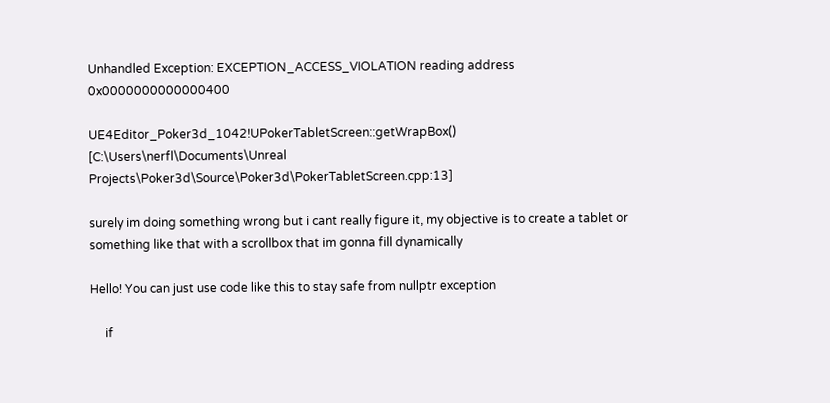Unhandled Exception: EXCEPTION_ACCESS_VIOLATION reading address 0x0000000000000400

UE4Editor_Poker3d_1042!UPokerTabletScreen::getWrapBox() [C:\Users\nerfl\Documents\Unreal Projects\Poker3d\Source\Poker3d\PokerTabletScreen.cpp:13]

surely im doing something wrong but i cant really figure it, my objective is to create a tablet or something like that with a scrollbox that im gonna fill dynamically

Hello! You can just use code like this to stay safe from nullptr exception

     if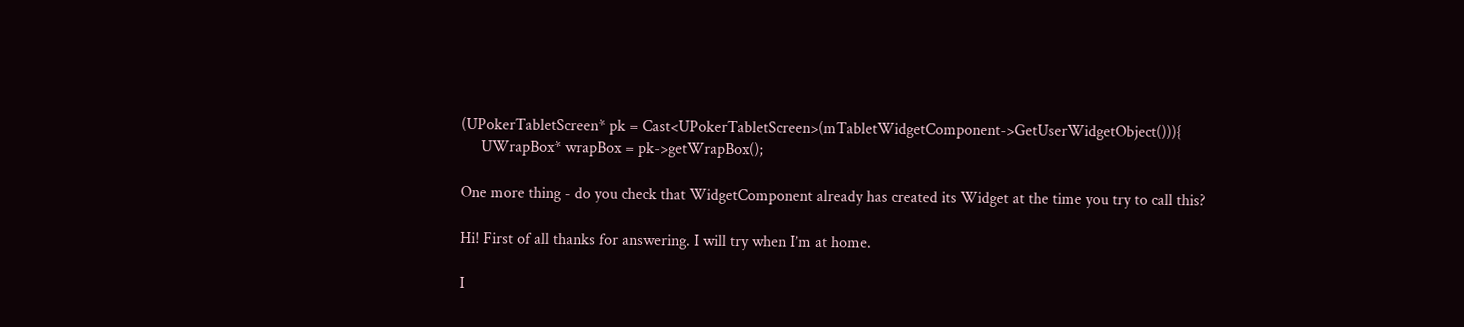(UPokerTabletScreen* pk = Cast<UPokerTabletScreen>(mTabletWidgetComponent->GetUserWidgetObject())){
     UWrapBox* wrapBox = pk->getWrapBox();

One more thing - do you check that WidgetComponent already has created its Widget at the time you try to call this?

Hi! First of all thanks for answering. I will try when I’m at home.

I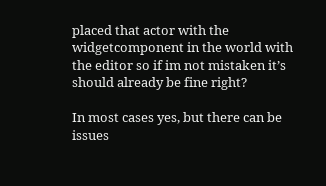placed that actor with the widgetcomponent in the world with the editor so if im not mistaken it’s should already be fine right?

In most cases yes, but there can be issues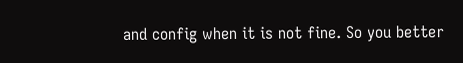and config when it is not fine. So you better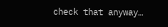check that anyway…